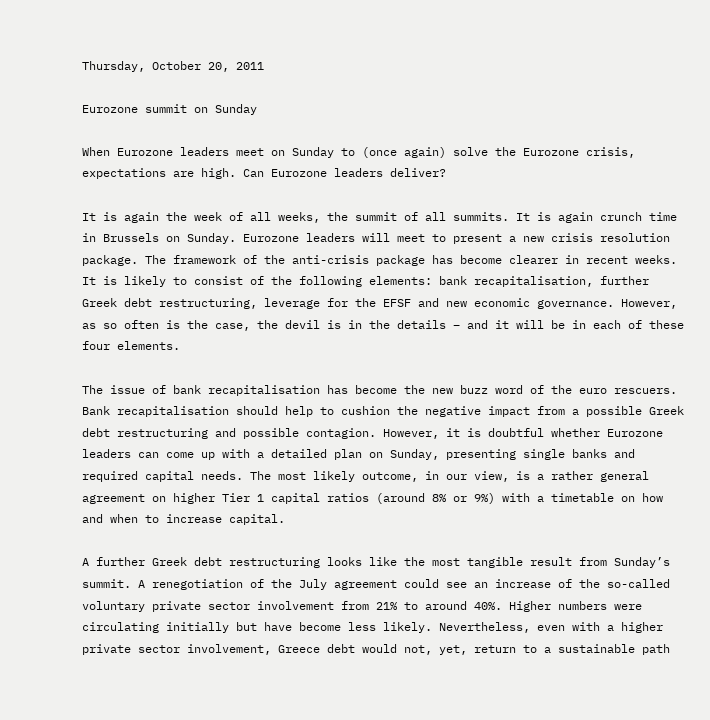Thursday, October 20, 2011

Eurozone summit on Sunday

When Eurozone leaders meet on Sunday to (once again) solve the Eurozone crisis, expectations are high. Can Eurozone leaders deliver?

It is again the week of all weeks, the summit of all summits. It is again crunch time in Brussels on Sunday. Eurozone leaders will meet to present a new crisis resolution package. The framework of the anti-crisis package has become clearer in recent weeks. It is likely to consist of the following elements: bank recapitalisation, further Greek debt restructuring, leverage for the EFSF and new economic governance. However, as so often is the case, the devil is in the details – and it will be in each of these four elements.

The issue of bank recapitalisation has become the new buzz word of the euro rescuers. Bank recapitalisation should help to cushion the negative impact from a possible Greek debt restructuring and possible contagion. However, it is doubtful whether Eurozone leaders can come up with a detailed plan on Sunday, presenting single banks and required capital needs. The most likely outcome, in our view, is a rather general agreement on higher Tier 1 capital ratios (around 8% or 9%) with a timetable on how and when to increase capital.

A further Greek debt restructuring looks like the most tangible result from Sunday’s summit. A renegotiation of the July agreement could see an increase of the so-called voluntary private sector involvement from 21% to around 40%. Higher numbers were circulating initially but have become less likely. Nevertheless, even with a higher private sector involvement, Greece debt would not, yet, return to a sustainable path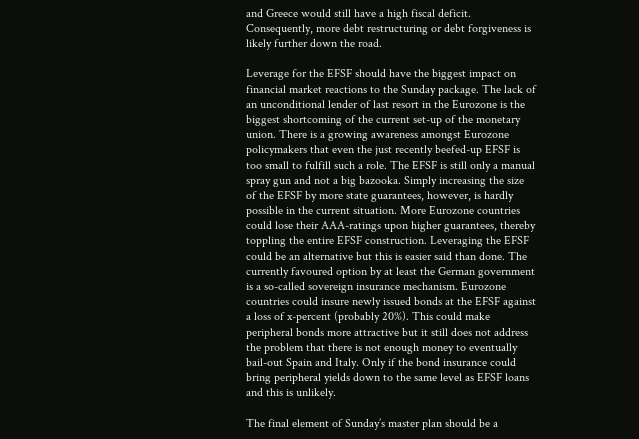and Greece would still have a high fiscal deficit. Consequently, more debt restructuring or debt forgiveness is likely further down the road.

Leverage for the EFSF should have the biggest impact on financial market reactions to the Sunday package. The lack of an unconditional lender of last resort in the Eurozone is the biggest shortcoming of the current set-up of the monetary union. There is a growing awareness amongst Eurozone policymakers that even the just recently beefed-up EFSF is too small to fulfill such a role. The EFSF is still only a manual spray gun and not a big bazooka. Simply increasing the size of the EFSF by more state guarantees, however, is hardly possible in the current situation. More Eurozone countries could lose their AAA-ratings upon higher guarantees, thereby toppling the entire EFSF construction. Leveraging the EFSF could be an alternative but this is easier said than done. The currently favoured option by at least the German government is a so-called sovereign insurance mechanism. Eurozone countries could insure newly issued bonds at the EFSF against a loss of x-percent (probably 20%). This could make peripheral bonds more attractive but it still does not address the problem that there is not enough money to eventually bail-out Spain and Italy. Only if the bond insurance could bring peripheral yields down to the same level as EFSF loans and this is unlikely.

The final element of Sunday’s master plan should be a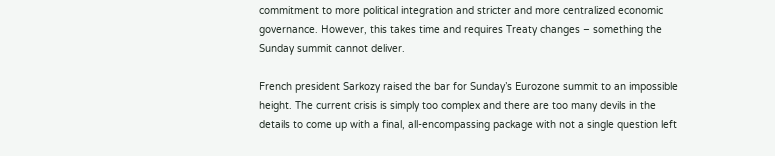commitment to more political integration and stricter and more centralized economic governance. However, this takes time and requires Treaty changes – something the Sunday summit cannot deliver.

French president Sarkozy raised the bar for Sunday’s Eurozone summit to an impossible height. The current crisis is simply too complex and there are too many devils in the details to come up with a final, all-encompassing package with not a single question left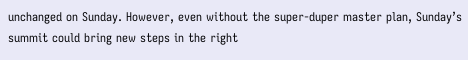unchanged on Sunday. However, even without the super-duper master plan, Sunday’s summit could bring new steps in the right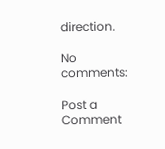direction.

No comments:

Post a Comment